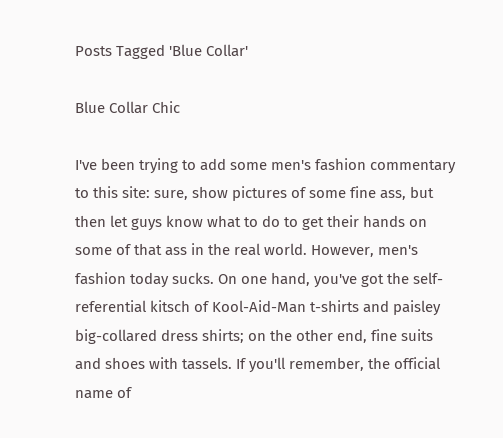Posts Tagged 'Blue Collar'

Blue Collar Chic

I've been trying to add some men's fashion commentary to this site: sure, show pictures of some fine ass, but then let guys know what to do to get their hands on some of that ass in the real world. However, men's fashion today sucks. On one hand, you've got the self-referential kitsch of Kool-Aid-Man t-shirts and paisley big-collared dress shirts; on the other end, fine suits and shoes with tassels. If you'll remember, the official name of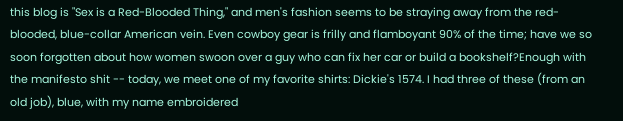this blog is "Sex is a Red-Blooded Thing," and men's fashion seems to be straying away from the red-blooded, blue-collar American vein. Even cowboy gear is frilly and flamboyant 90% of the time; have we so soon forgotten about how women swoon over a guy who can fix her car or build a bookshelf?Enough with the manifesto shit -- today, we meet one of my favorite shirts: Dickie's 1574. I had three of these (from an old job), blue, with my name embroidered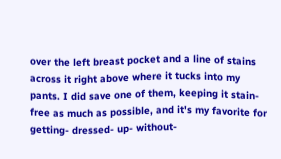over the left breast pocket and a line of stains across it right above where it tucks into my pants. I did save one of them, keeping it stain-free as much as possible, and it's my favorite for getting- dressed- up- without-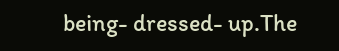being- dressed- up.The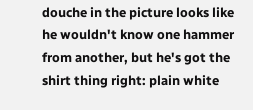douche in the picture looks like he wouldn't know one hammer from another, but he's got the shirt thing right: plain white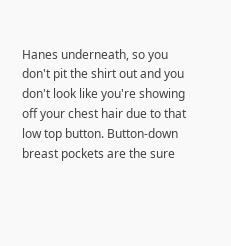Hanes underneath, so you don't pit the shirt out and you don't look like you're showing off your chest hair due to that low top button. Button-down breast pockets are the sure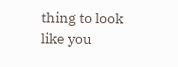thing to look like you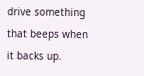drive something that beeps when it backs up.